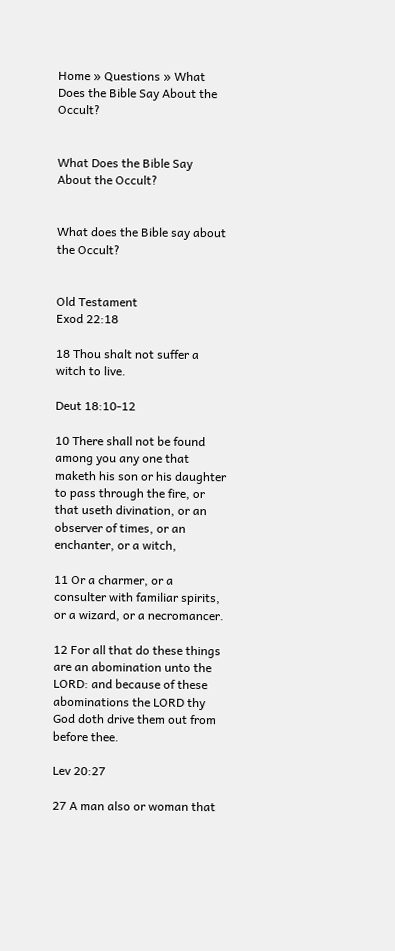Home » Questions » What Does the Bible Say About the Occult?


What Does the Bible Say About the Occult?


What does the Bible say about the Occult?


Old Testament
Exod 22:18

18 Thou shalt not suffer a witch to live.

Deut 18:10-12

10 There shall not be found among you any one that maketh his son or his daughter to pass through the fire, or that useth divination, or an observer of times, or an enchanter, or a witch,

11 Or a charmer, or a consulter with familiar spirits, or a wizard, or a necromancer.

12 For all that do these things are an abomination unto the LORD: and because of these abominations the LORD thy God doth drive them out from before thee.

Lev 20:27

27 A man also or woman that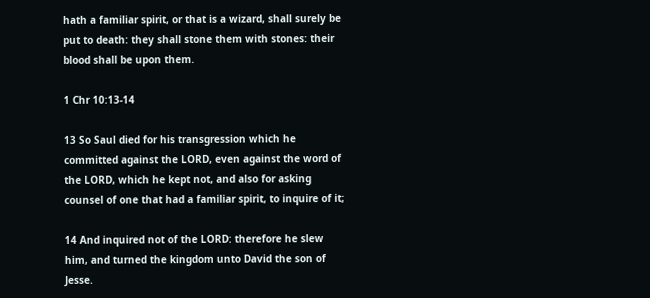hath a familiar spirit, or that is a wizard, shall surely be put to death: they shall stone them with stones: their blood shall be upon them.

1 Chr 10:13-14

13 So Saul died for his transgression which he committed against the LORD, even against the word of the LORD, which he kept not, and also for asking counsel of one that had a familiar spirit, to inquire of it;

14 And inquired not of the LORD: therefore he slew him, and turned the kingdom unto David the son of Jesse.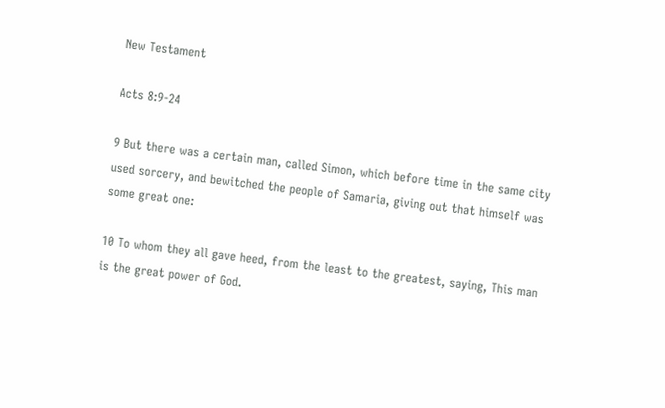New Testament

Acts 8:9-24

9 But there was a certain man, called Simon, which before time in the same city used sorcery, and bewitched the people of Samaria, giving out that himself was some great one:

10 To whom they all gave heed, from the least to the greatest, saying, This man is the great power of God.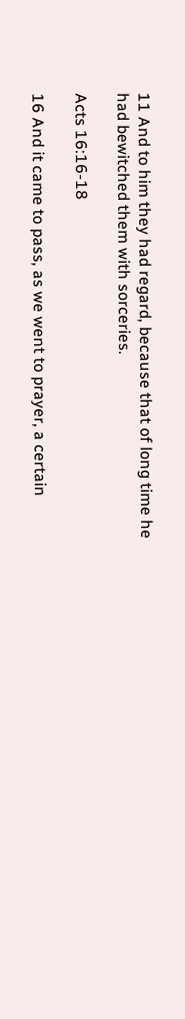11 And to him they had regard, because that of long time he had bewitched them with sorceries.

Acts 16:16-18

16 And it came to pass, as we went to prayer, a certain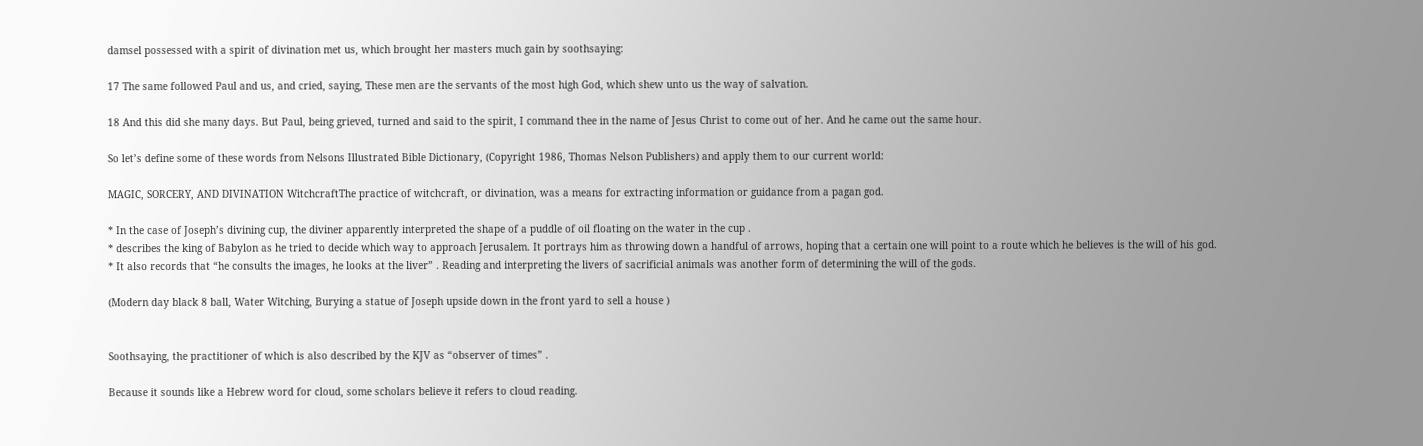damsel possessed with a spirit of divination met us, which brought her masters much gain by soothsaying:

17 The same followed Paul and us, and cried, saying, These men are the servants of the most high God, which shew unto us the way of salvation.

18 And this did she many days. But Paul, being grieved, turned and said to the spirit, I command thee in the name of Jesus Christ to come out of her. And he came out the same hour.

So let’s define some of these words from Nelsons Illustrated Bible Dictionary, (Copyright 1986, Thomas Nelson Publishers) and apply them to our current world:

MAGIC, SORCERY, AND DIVINATION WitchcraftThe practice of witchcraft, or divination, was a means for extracting information or guidance from a pagan god.

* In the case of Joseph’s divining cup, the diviner apparently interpreted the shape of a puddle of oil floating on the water in the cup .
* describes the king of Babylon as he tried to decide which way to approach Jerusalem. It portrays him as throwing down a handful of arrows, hoping that a certain one will point to a route which he believes is the will of his god.
* It also records that “he consults the images, he looks at the liver” . Reading and interpreting the livers of sacrificial animals was another form of determining the will of the gods.

(Modern day black 8 ball, Water Witching, Burying a statue of Joseph upside down in the front yard to sell a house )


Soothsaying, the practitioner of which is also described by the KJV as “observer of times” .

Because it sounds like a Hebrew word for cloud, some scholars believe it refers to cloud reading.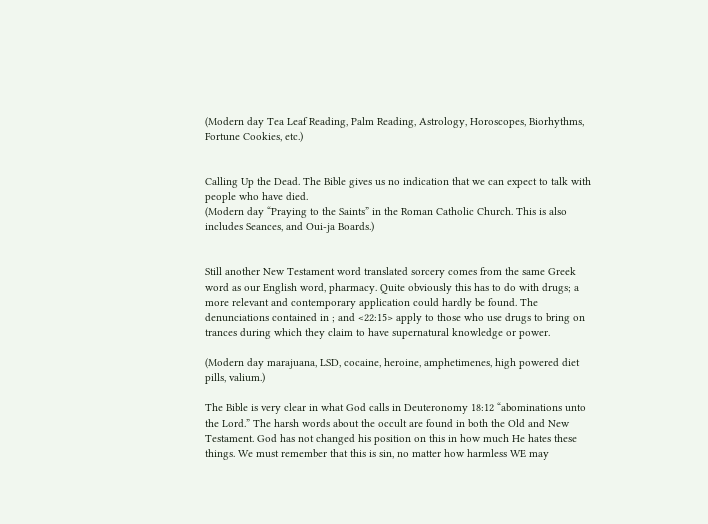(Modern day Tea Leaf Reading, Palm Reading, Astrology, Horoscopes, Biorhythms, Fortune Cookies, etc.)


Calling Up the Dead. The Bible gives us no indication that we can expect to talk with people who have died.
(Modern day “Praying to the Saints” in the Roman Catholic Church. This is also includes Seances, and Oui-ja Boards.)


Still another New Testament word translated sorcery comes from the same Greek word as our English word, pharmacy. Quite obviously this has to do with drugs; a more relevant and contemporary application could hardly be found. The denunciations contained in ; and <22:15> apply to those who use drugs to bring on trances during which they claim to have supernatural knowledge or power.

(Modern day marajuana, LSD, cocaine, heroine, amphetimenes, high powered diet pills, valium.)

The Bible is very clear in what God calls in Deuteronomy 18:12 “abominations unto the Lord.” The harsh words about the occult are found in both the Old and New Testament. God has not changed his position on this in how much He hates these things. We must remember that this is sin, no matter how harmless WE may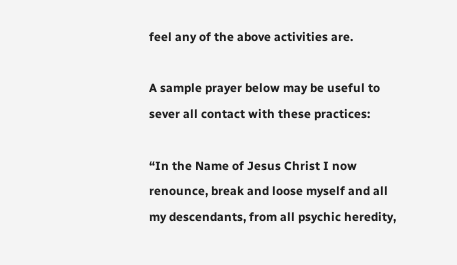feel any of the above activities are.

A sample prayer below may be useful to sever all contact with these practices:

“In the Name of Jesus Christ I now renounce, break and loose myself and all my descendants, from all psychic heredity,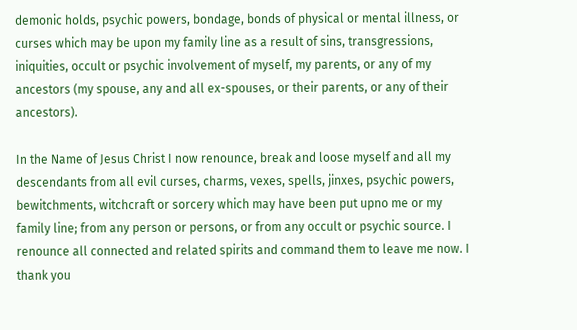demonic holds, psychic powers, bondage, bonds of physical or mental illness, or curses which may be upon my family line as a result of sins, transgressions, iniquities, occult or psychic involvement of myself, my parents, or any of my ancestors (my spouse, any and all ex-spouses, or their parents, or any of their ancestors).

In the Name of Jesus Christ I now renounce, break and loose myself and all my descendants from all evil curses, charms, vexes, spells, jinxes, psychic powers, bewitchments, witchcraft or sorcery which may have been put upno me or my family line; from any person or persons, or from any occult or psychic source. I renounce all connected and related spirits and command them to leave me now. I thank you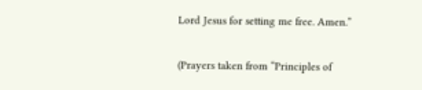Lord Jesus for setting me free. Amen.”

(Prayers taken from “Principles of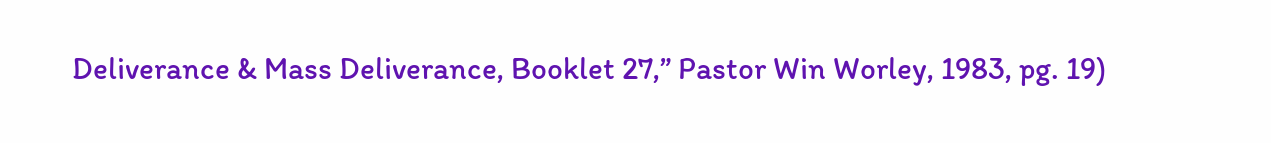Deliverance & Mass Deliverance, Booklet 27,” Pastor Win Worley, 1983, pg. 19)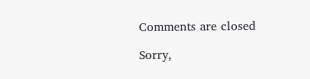Comments are closed

Sorry,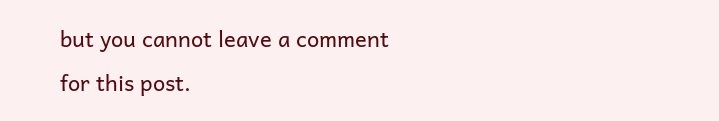but you cannot leave a comment for this post.